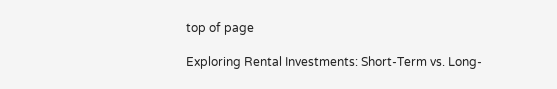top of page

Exploring Rental Investments: Short-Term vs. Long-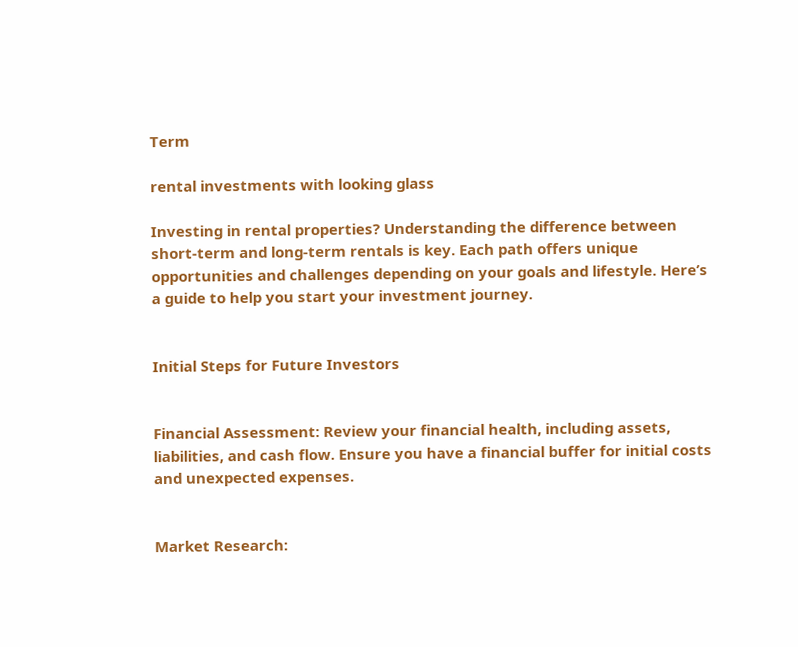Term

rental investments with looking glass

Investing in rental properties? Understanding the difference between short-term and long-term rentals is key. Each path offers unique opportunities and challenges depending on your goals and lifestyle. Here’s a guide to help you start your investment journey.


Initial Steps for Future Investors


Financial Assessment: Review your financial health, including assets, liabilities, and cash flow. Ensure you have a financial buffer for initial costs and unexpected expenses.


Market Research: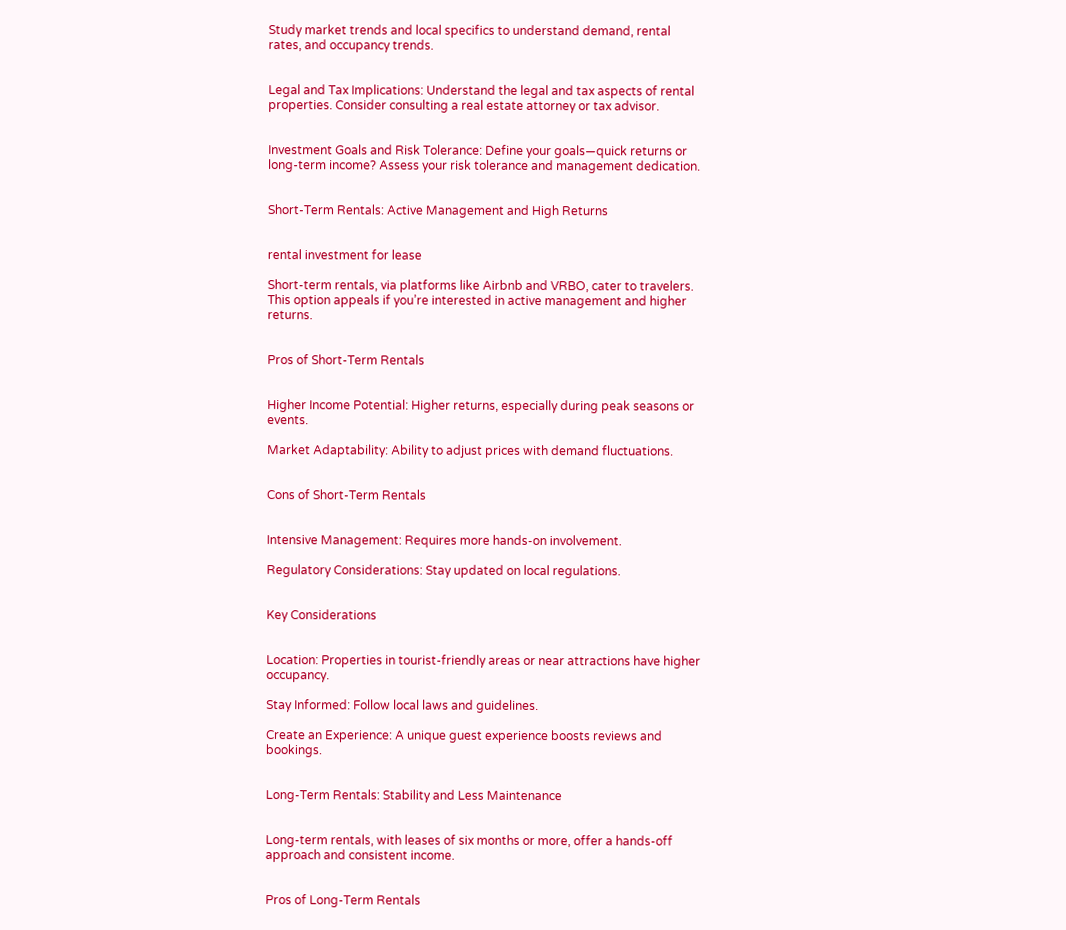Study market trends and local specifics to understand demand, rental rates, and occupancy trends.


Legal and Tax Implications: Understand the legal and tax aspects of rental properties. Consider consulting a real estate attorney or tax advisor.


Investment Goals and Risk Tolerance: Define your goals—quick returns or long-term income? Assess your risk tolerance and management dedication.


Short-Term Rentals: Active Management and High Returns


rental investment for lease

Short-term rentals, via platforms like Airbnb and VRBO, cater to travelers. This option appeals if you’re interested in active management and higher returns.


Pros of Short-Term Rentals


Higher Income Potential: Higher returns, especially during peak seasons or events.

Market Adaptability: Ability to adjust prices with demand fluctuations.


Cons of Short-Term Rentals


Intensive Management: Requires more hands-on involvement.

Regulatory Considerations: Stay updated on local regulations.


Key Considerations


Location: Properties in tourist-friendly areas or near attractions have higher occupancy.

Stay Informed: Follow local laws and guidelines.

Create an Experience: A unique guest experience boosts reviews and bookings.


Long-Term Rentals: Stability and Less Maintenance


Long-term rentals, with leases of six months or more, offer a hands-off approach and consistent income.


Pros of Long-Term Rentals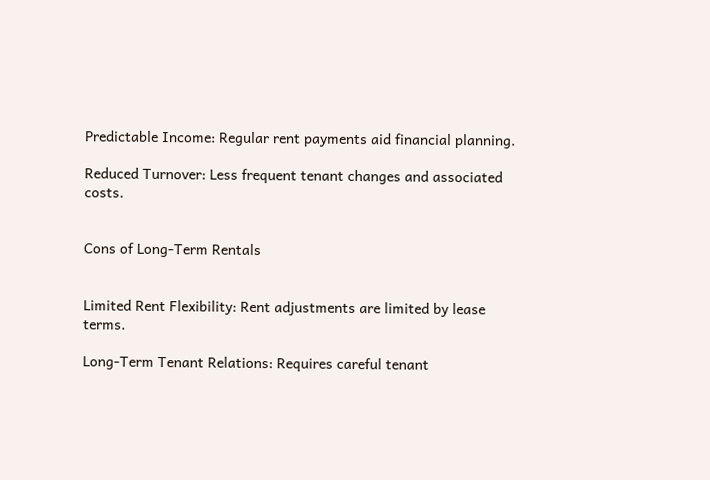Predictable Income: Regular rent payments aid financial planning.

Reduced Turnover: Less frequent tenant changes and associated costs.


Cons of Long-Term Rentals


Limited Rent Flexibility: Rent adjustments are limited by lease terms.

Long-Term Tenant Relations: Requires careful tenant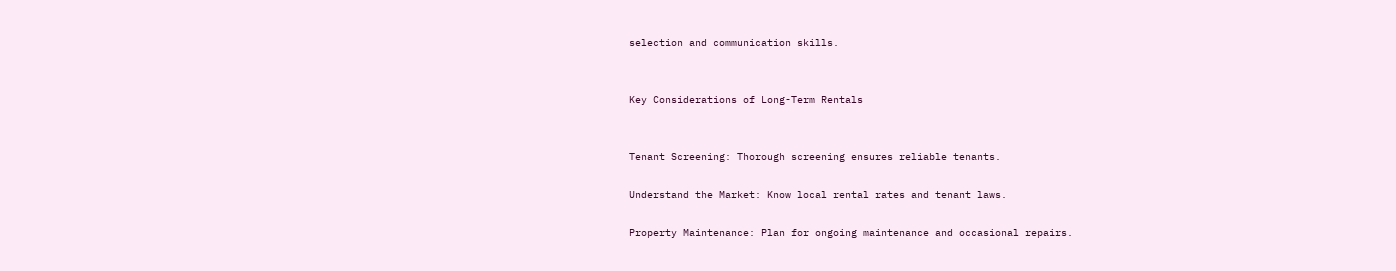selection and communication skills.


Key Considerations of Long-Term Rentals


Tenant Screening: Thorough screening ensures reliable tenants.

Understand the Market: Know local rental rates and tenant laws.

Property Maintenance: Plan for ongoing maintenance and occasional repairs.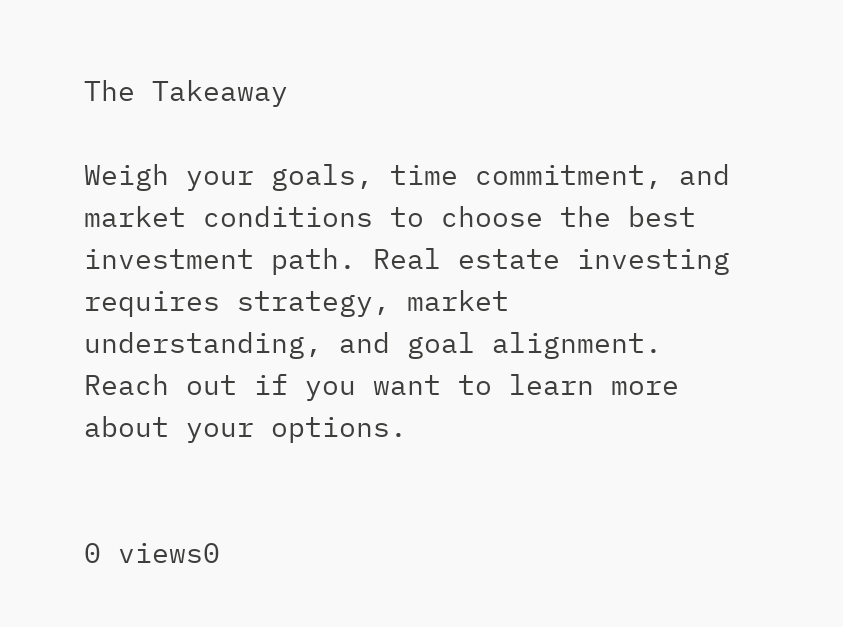The Takeaway

Weigh your goals, time commitment, and market conditions to choose the best investment path. Real estate investing requires strategy, market understanding, and goal alignment. Reach out if you want to learn more about your options.


0 views0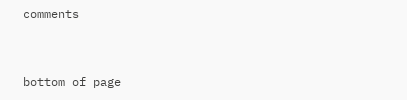comments


bottom of page